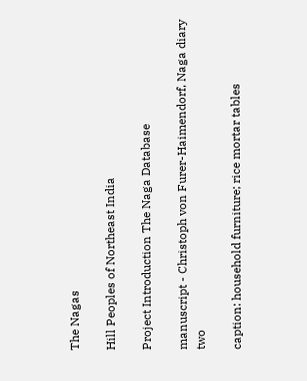The Nagas

Hill Peoples of Northeast India

Project Introduction The Naga Database

manuscript - Christoph von Furer-Haimendorf, Naga diary two

caption: household furniture; rice mortar tables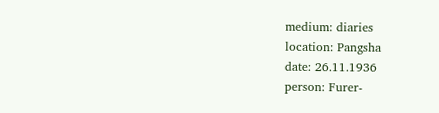medium: diaries
location: Pangsha
date: 26.11.1936
person: Furer-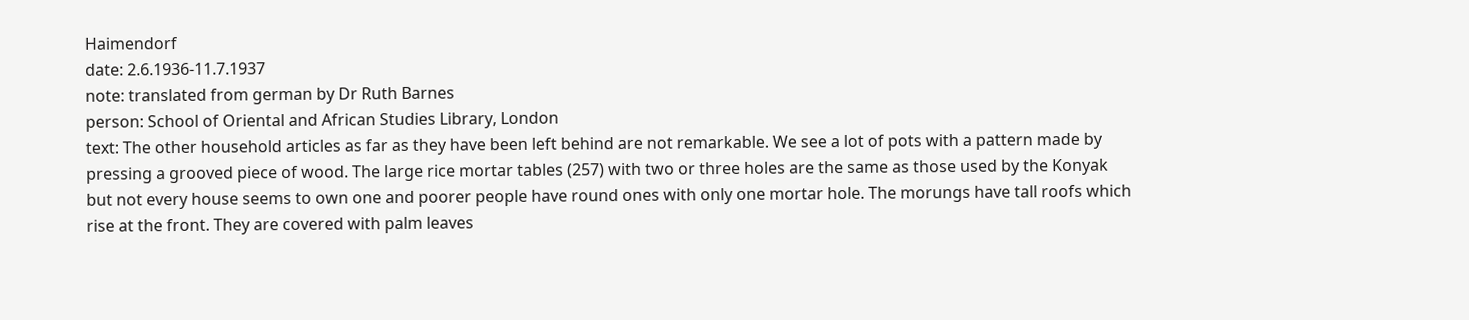Haimendorf
date: 2.6.1936-11.7.1937
note: translated from german by Dr Ruth Barnes
person: School of Oriental and African Studies Library, London
text: The other household articles as far as they have been left behind are not remarkable. We see a lot of pots with a pattern made by pressing a grooved piece of wood. The large rice mortar tables (257) with two or three holes are the same as those used by the Konyak but not every house seems to own one and poorer people have round ones with only one mortar hole. The morungs have tall roofs which rise at the front. They are covered with palm leaves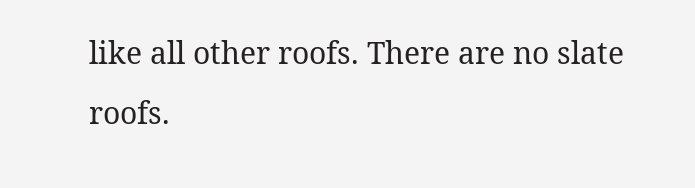like all other roofs. There are no slate roofs.